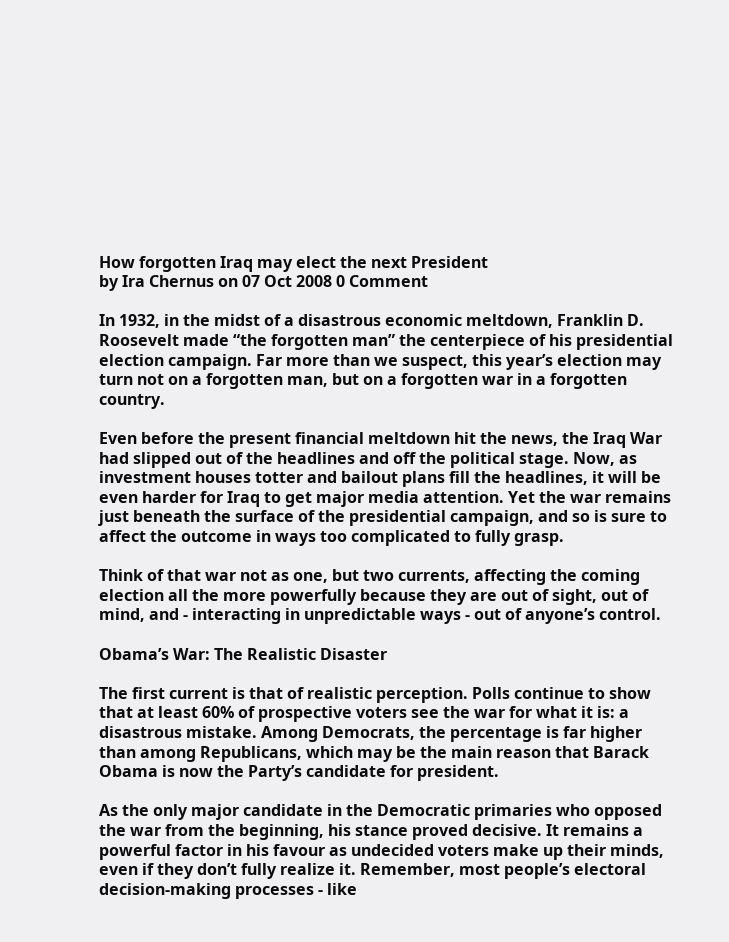How forgotten Iraq may elect the next President
by Ira Chernus on 07 Oct 2008 0 Comment

In 1932, in the midst of a disastrous economic meltdown, Franklin D. Roosevelt made “the forgotten man” the centerpiece of his presidential election campaign. Far more than we suspect, this year’s election may turn not on a forgotten man, but on a forgotten war in a forgotten country.

Even before the present financial meltdown hit the news, the Iraq War had slipped out of the headlines and off the political stage. Now, as investment houses totter and bailout plans fill the headlines, it will be even harder for Iraq to get major media attention. Yet the war remains just beneath the surface of the presidential campaign, and so is sure to affect the outcome in ways too complicated to fully grasp.

Think of that war not as one, but two currents, affecting the coming election all the more powerfully because they are out of sight, out of mind, and - interacting in unpredictable ways - out of anyone’s control.

Obama’s War: The Realistic Disaster

The first current is that of realistic perception. Polls continue to show that at least 60% of prospective voters see the war for what it is: a disastrous mistake. Among Democrats, the percentage is far higher than among Republicans, which may be the main reason that Barack Obama is now the Party’s candidate for president.

As the only major candidate in the Democratic primaries who opposed the war from the beginning, his stance proved decisive. It remains a powerful factor in his favour as undecided voters make up their minds, even if they don’t fully realize it. Remember, most people’s electoral decision-making processes - like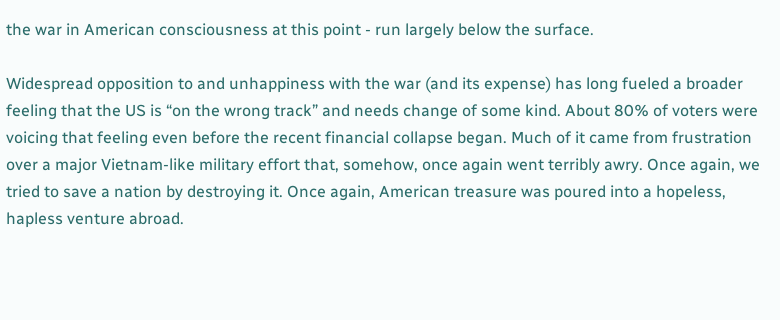the war in American consciousness at this point - run largely below the surface.

Widespread opposition to and unhappiness with the war (and its expense) has long fueled a broader feeling that the US is “on the wrong track” and needs change of some kind. About 80% of voters were voicing that feeling even before the recent financial collapse began. Much of it came from frustration over a major Vietnam-like military effort that, somehow, once again went terribly awry. Once again, we tried to save a nation by destroying it. Once again, American treasure was poured into a hopeless, hapless venture abroad.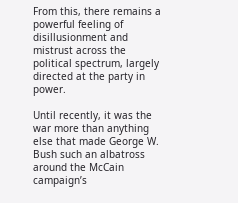From this, there remains a powerful feeling of disillusionment and mistrust across the political spectrum, largely directed at the party in power.

Until recently, it was the war more than anything else that made George W. Bush such an albatross around the McCain campaign’s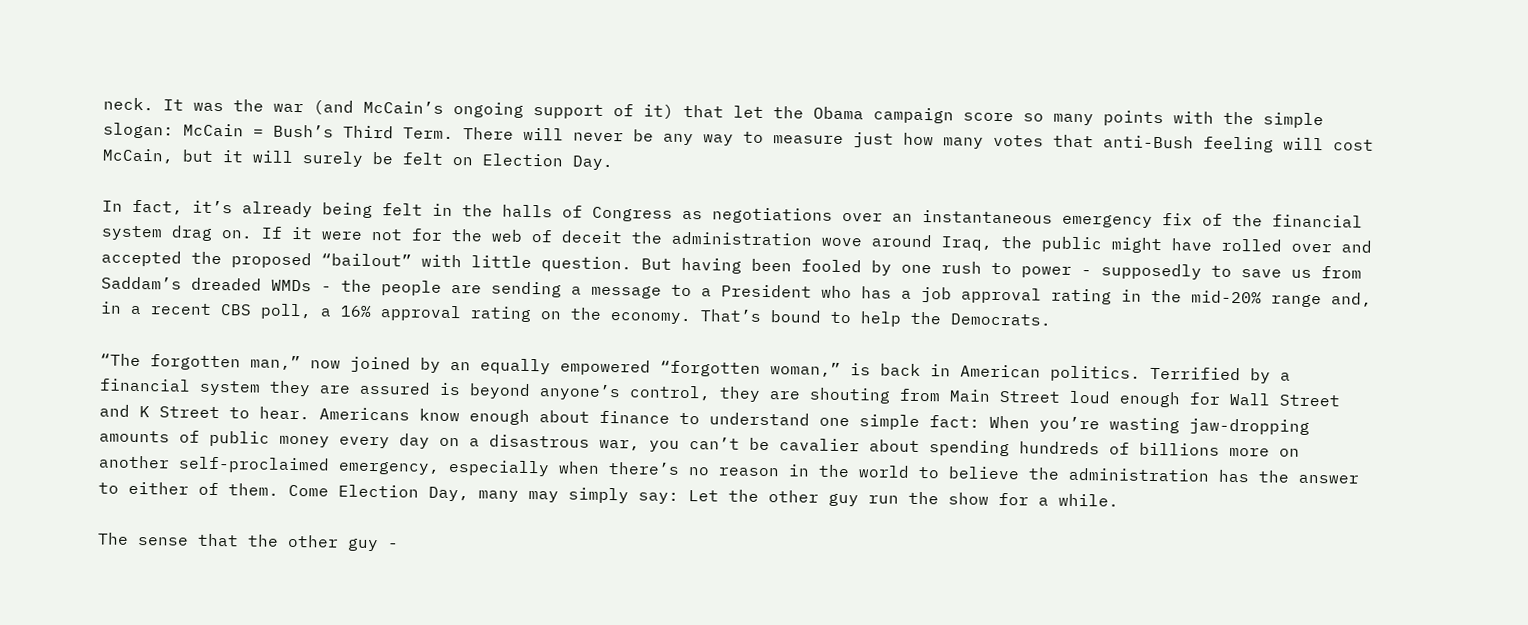neck. It was the war (and McCain’s ongoing support of it) that let the Obama campaign score so many points with the simple slogan: McCain = Bush’s Third Term. There will never be any way to measure just how many votes that anti-Bush feeling will cost McCain, but it will surely be felt on Election Day.

In fact, it’s already being felt in the halls of Congress as negotiations over an instantaneous emergency fix of the financial system drag on. If it were not for the web of deceit the administration wove around Iraq, the public might have rolled over and accepted the proposed “bailout” with little question. But having been fooled by one rush to power - supposedly to save us from Saddam’s dreaded WMDs - the people are sending a message to a President who has a job approval rating in the mid-20% range and, in a recent CBS poll, a 16% approval rating on the economy. That’s bound to help the Democrats.

“The forgotten man,” now joined by an equally empowered “forgotten woman,” is back in American politics. Terrified by a financial system they are assured is beyond anyone’s control, they are shouting from Main Street loud enough for Wall Street and K Street to hear. Americans know enough about finance to understand one simple fact: When you’re wasting jaw-dropping amounts of public money every day on a disastrous war, you can’t be cavalier about spending hundreds of billions more on another self-proclaimed emergency, especially when there’s no reason in the world to believe the administration has the answer to either of them. Come Election Day, many may simply say: Let the other guy run the show for a while.

The sense that the other guy -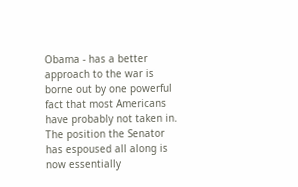Obama - has a better approach to the war is borne out by one powerful fact that most Americans have probably not taken in. The position the Senator has espoused all along is now essentially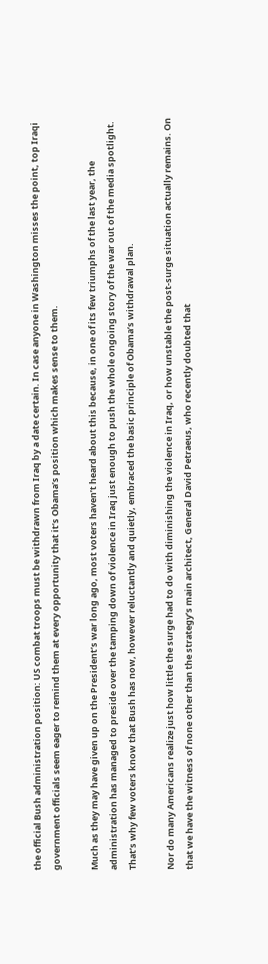the official Bush administration position: US combat troops must be withdrawn from Iraq by a date certain. In case anyone in Washington misses the point, top Iraqi government officials seem eager to remind them at every opportunity that it’s Obama’s position which makes sense to them.

Much as they may have given up on the President’s war long ago, most voters haven’t heard about this because, in one of its few triumphs of the last year, the administration has managed to preside over the tamping down of violence in Iraq just enough to push the whole ongoing story of the war out of the media spotlight. That’s why few voters know that Bush has now, however reluctantly and quietly, embraced the basic principle of Obama’s withdrawal plan.

Nor do many Americans realize just how little the surge had to do with diminishing the violence in Iraq, or how unstable the post-surge situation actually remains. On that we have the witness of none other than the strategy’s main architect, General David Petraeus, who recently doubted that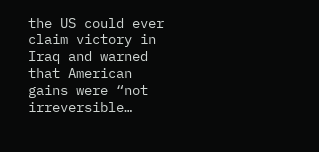the US could ever claim victory in Iraq and warned that American gains were “not irreversible…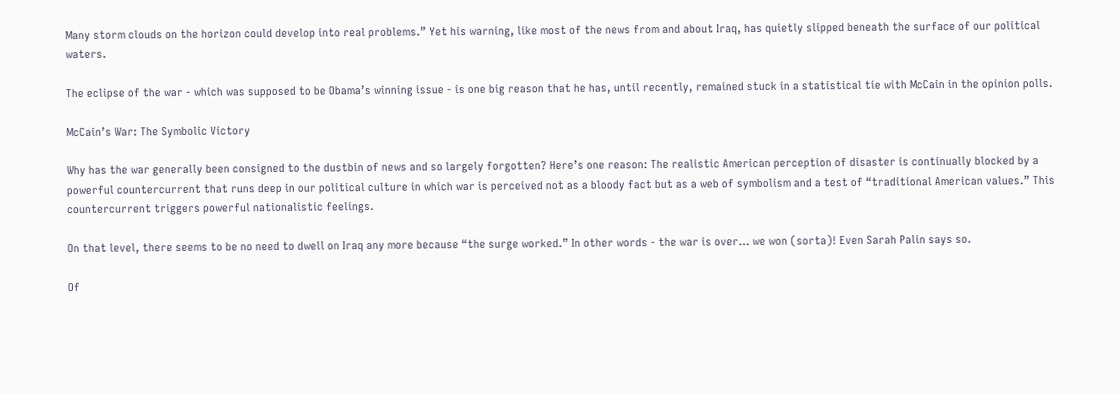Many storm clouds on the horizon could develop into real problems.” Yet his warning, like most of the news from and about Iraq, has quietly slipped beneath the surface of our political waters.

The eclipse of the war - which was supposed to be Obama’s winning issue - is one big reason that he has, until recently, remained stuck in a statistical tie with McCain in the opinion polls.

McCain’s War: The Symbolic Victory

Why has the war generally been consigned to the dustbin of news and so largely forgotten? Here’s one reason: The realistic American perception of disaster is continually blocked by a powerful countercurrent that runs deep in our political culture in which war is perceived not as a bloody fact but as a web of symbolism and a test of “traditional American values.” This countercurrent triggers powerful nationalistic feelings.

On that level, there seems to be no need to dwell on Iraq any more because “the surge worked.” In other words - the war is over… we won (sorta)! Even Sarah Palin says so.

Of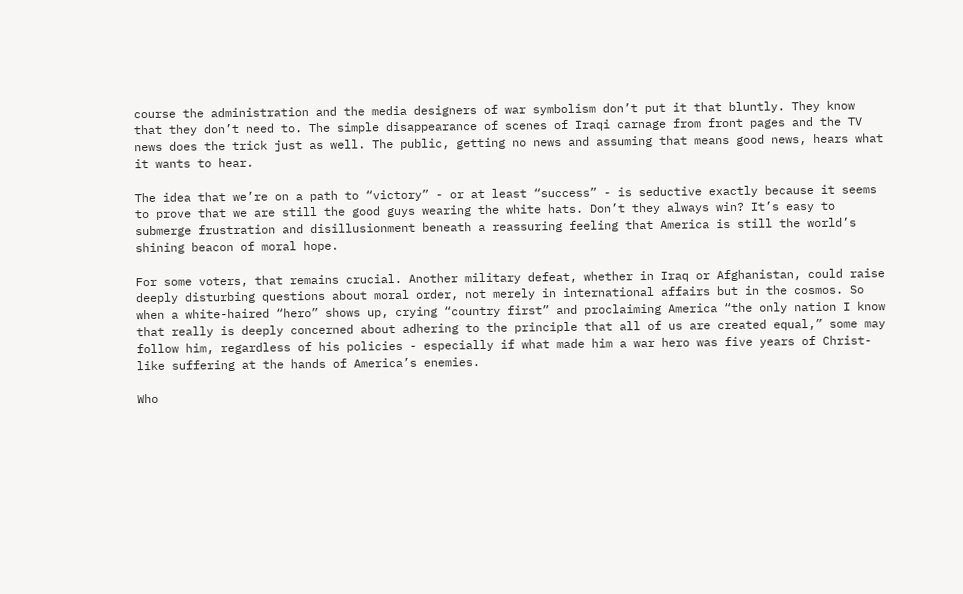course the administration and the media designers of war symbolism don’t put it that bluntly. They know that they don’t need to. The simple disappearance of scenes of Iraqi carnage from front pages and the TV news does the trick just as well. The public, getting no news and assuming that means good news, hears what it wants to hear.

The idea that we’re on a path to “victory” - or at least “success” - is seductive exactly because it seems to prove that we are still the good guys wearing the white hats. Don’t they always win? It’s easy to submerge frustration and disillusionment beneath a reassuring feeling that America is still the world’s shining beacon of moral hope.

For some voters, that remains crucial. Another military defeat, whether in Iraq or Afghanistan, could raise deeply disturbing questions about moral order, not merely in international affairs but in the cosmos. So when a white-haired “hero” shows up, crying “country first” and proclaiming America “the only nation I know that really is deeply concerned about adhering to the principle that all of us are created equal,” some may follow him, regardless of his policies - especially if what made him a war hero was five years of Christ-like suffering at the hands of America’s enemies.

Who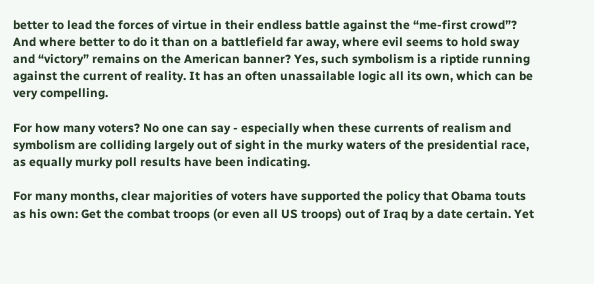better to lead the forces of virtue in their endless battle against the “me-first crowd”? And where better to do it than on a battlefield far away, where evil seems to hold sway and “victory” remains on the American banner? Yes, such symbolism is a riptide running against the current of reality. It has an often unassailable logic all its own, which can be very compelling.

For how many voters? No one can say - especially when these currents of realism and symbolism are colliding largely out of sight in the murky waters of the presidential race, as equally murky poll results have been indicating.

For many months, clear majorities of voters have supported the policy that Obama touts as his own: Get the combat troops (or even all US troops) out of Iraq by a date certain. Yet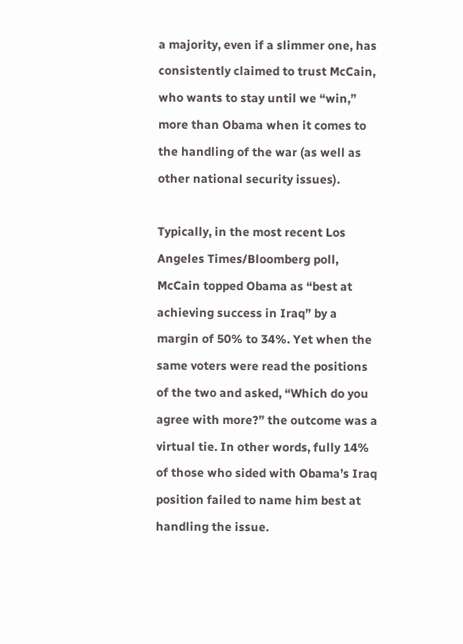a majority, even if a slimmer one, has consistently claimed to trust McCain, who wants to stay until we “win,” more than Obama when it comes to the handling of the war (as well as other national security issues).

Typically, in the most recent Los Angeles Times/Bloomberg poll, McCain topped Obama as “best at achieving success in Iraq” by a margin of 50% to 34%. Yet when the same voters were read the positions of the two and asked, “Which do you agree with more?” the outcome was a virtual tie. In other words, fully 14% of those who sided with Obama’s Iraq position failed to name him best at handling the issue.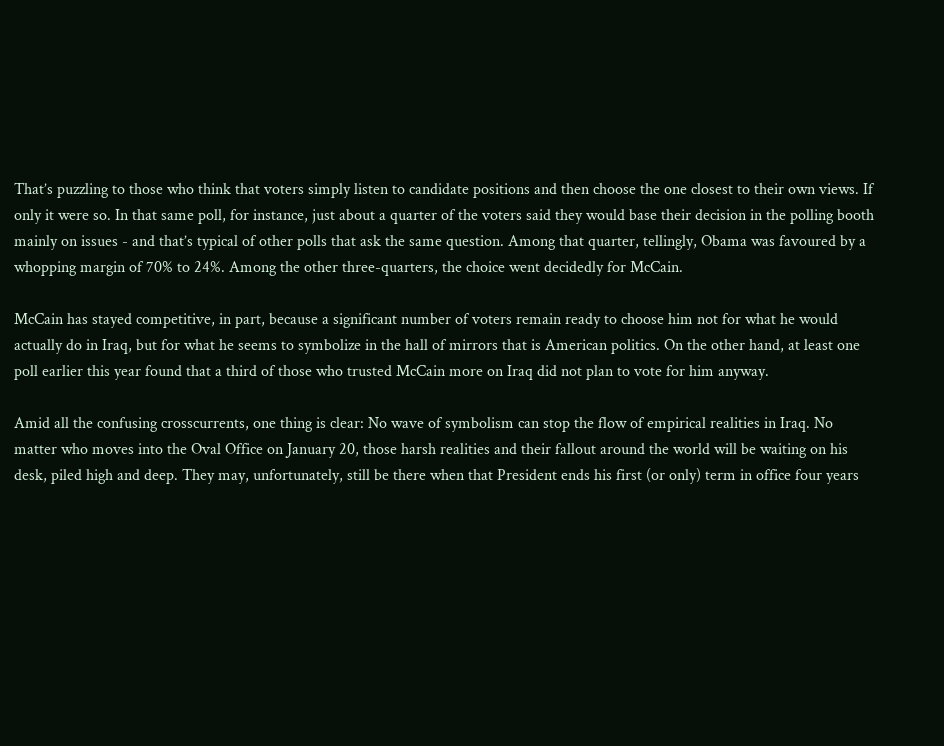That’s puzzling to those who think that voters simply listen to candidate positions and then choose the one closest to their own views. If only it were so. In that same poll, for instance, just about a quarter of the voters said they would base their decision in the polling booth mainly on issues - and that’s typical of other polls that ask the same question. Among that quarter, tellingly, Obama was favoured by a whopping margin of 70% to 24%. Among the other three-quarters, the choice went decidedly for McCain.

McCain has stayed competitive, in part, because a significant number of voters remain ready to choose him not for what he would actually do in Iraq, but for what he seems to symbolize in the hall of mirrors that is American politics. On the other hand, at least one poll earlier this year found that a third of those who trusted McCain more on Iraq did not plan to vote for him anyway.

Amid all the confusing crosscurrents, one thing is clear: No wave of symbolism can stop the flow of empirical realities in Iraq. No matter who moves into the Oval Office on January 20, those harsh realities and their fallout around the world will be waiting on his desk, piled high and deep. They may, unfortunately, still be there when that President ends his first (or only) term in office four years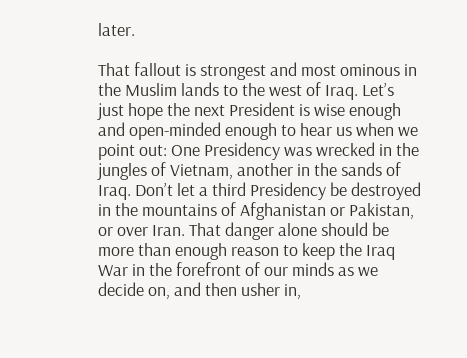later.

That fallout is strongest and most ominous in the Muslim lands to the west of Iraq. Let’s just hope the next President is wise enough and open-minded enough to hear us when we point out: One Presidency was wrecked in the jungles of Vietnam, another in the sands of Iraq. Don’t let a third Presidency be destroyed in the mountains of Afghanistan or Pakistan, or over Iran. That danger alone should be more than enough reason to keep the Iraq War in the forefront of our minds as we decide on, and then usher in,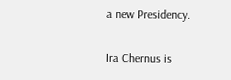a new Presidency.

Ira Chernus is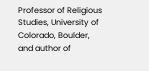Professor of Religious Studies, University of Colorado, Boulder, and author of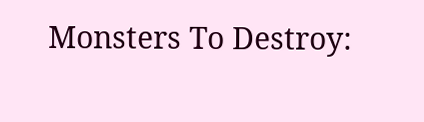Monsters To Destroy: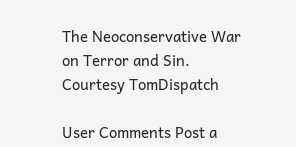The Neoconservative War on Terror and Sin.
Courtesy TomDispatch

User Comments Post a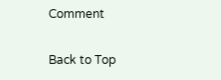Comment

Back to Top